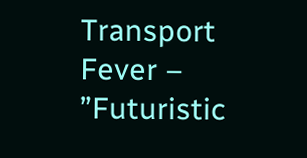Transport Fever – ”Futuristic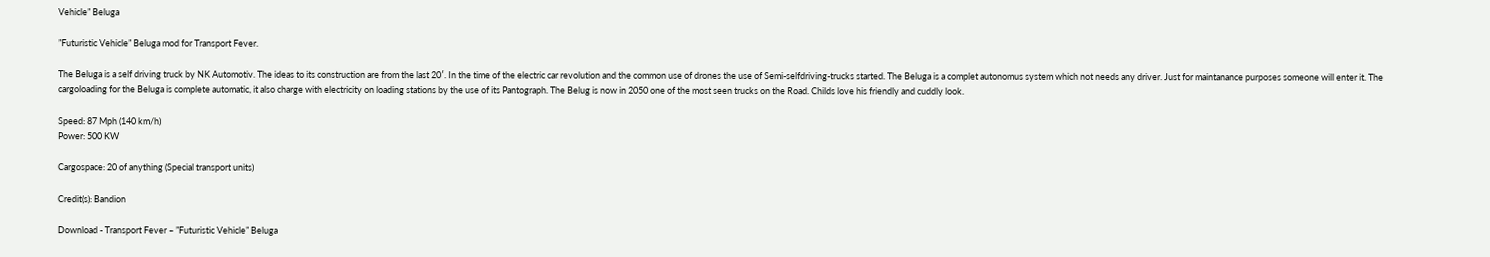Vehicle” Beluga

”Futuristic Vehicle” Beluga mod for Transport Fever.

The Beluga is a self driving truck by NK Automotiv. The ideas to its construction are from the last 20′. In the time of the electric car revolution and the common use of drones the use of Semi-selfdriving-trucks started. The Beluga is a complet autonomus system which not needs any driver. Just for maintanance purposes someone will enter it. The cargoloading for the Beluga is complete automatic, it also charge with electricity on loading stations by the use of its Pantograph. The Belug is now in 2050 one of the most seen trucks on the Road. Childs love his friendly and cuddly look.

Speed: 87 Mph (140 km/h)
Power: 500 KW

Cargospace: 20 of anything (Special transport units)

Credit(s): Bandion

Download - Transport Fever – ”Futuristic Vehicle” Beluga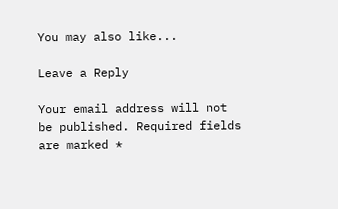You may also like...

Leave a Reply

Your email address will not be published. Required fields are marked *